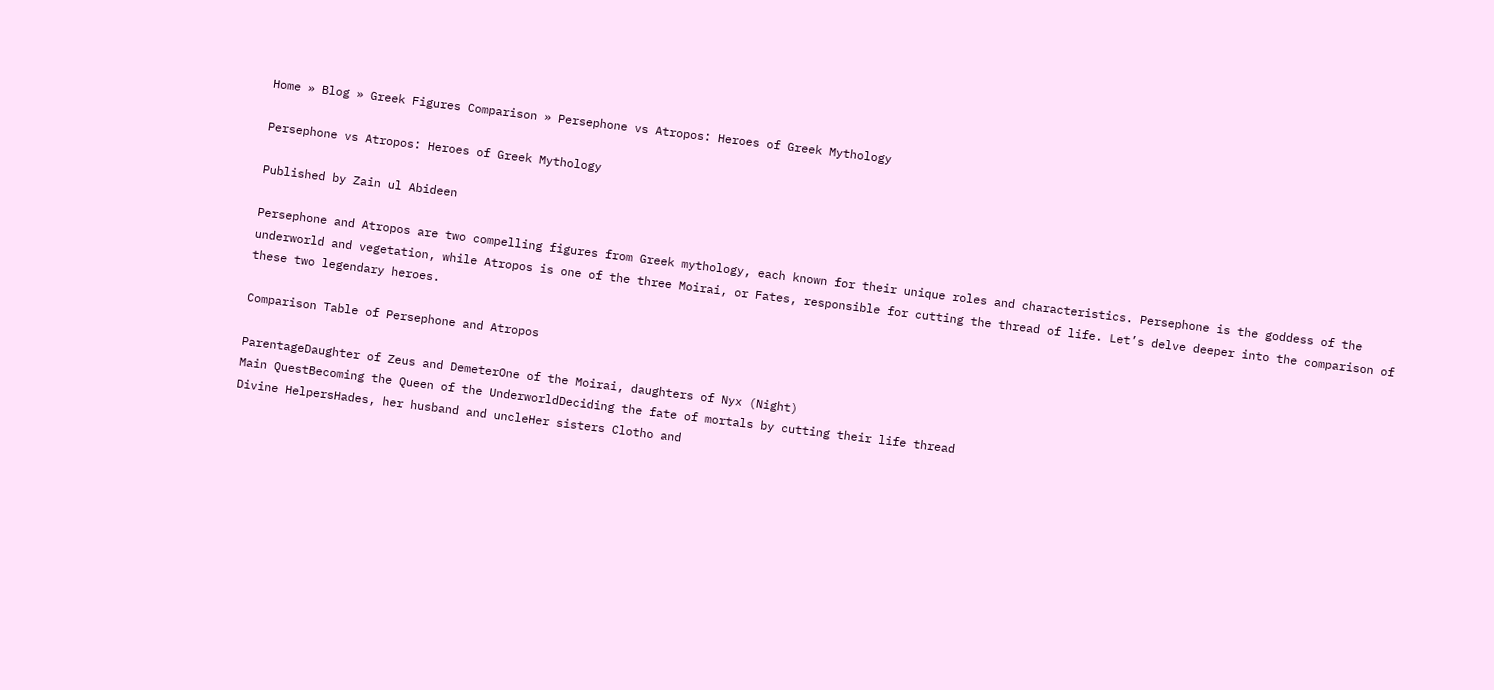Home » Blog » Greek Figures Comparison » Persephone vs Atropos: Heroes of Greek Mythology

Persephone vs Atropos: Heroes of Greek Mythology

Published by Zain ul Abideen

Persephone and Atropos are two compelling figures from Greek mythology, each known for their unique roles and characteristics. Persephone is the goddess of the underworld and vegetation, while Atropos is one of the three Moirai, or Fates, responsible for cutting the thread of life. Let’s delve deeper into the comparison of these two legendary heroes.

Comparison Table of Persephone and Atropos

ParentageDaughter of Zeus and DemeterOne of the Moirai, daughters of Nyx (Night)
Main QuestBecoming the Queen of the UnderworldDeciding the fate of mortals by cutting their life thread
Divine HelpersHades, her husband and uncleHer sisters Clotho and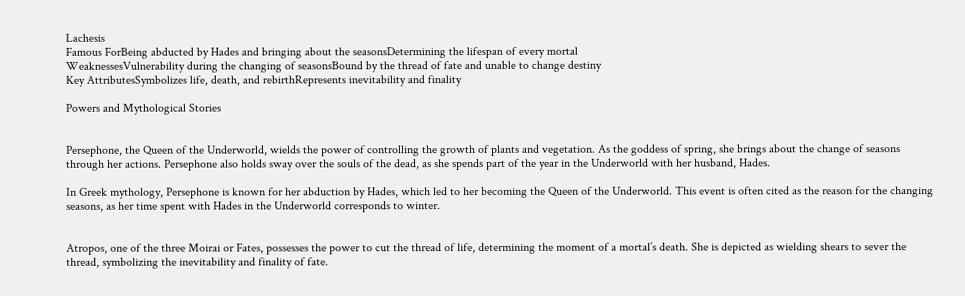Lachesis
Famous ForBeing abducted by Hades and bringing about the seasonsDetermining the lifespan of every mortal
WeaknessesVulnerability during the changing of seasonsBound by the thread of fate and unable to change destiny
Key AttributesSymbolizes life, death, and rebirthRepresents inevitability and finality

Powers and Mythological Stories


Persephone, the Queen of the Underworld, wields the power of controlling the growth of plants and vegetation. As the goddess of spring, she brings about the change of seasons through her actions. Persephone also holds sway over the souls of the dead, as she spends part of the year in the Underworld with her husband, Hades.

In Greek mythology, Persephone is known for her abduction by Hades, which led to her becoming the Queen of the Underworld. This event is often cited as the reason for the changing seasons, as her time spent with Hades in the Underworld corresponds to winter.


Atropos, one of the three Moirai or Fates, possesses the power to cut the thread of life, determining the moment of a mortal’s death. She is depicted as wielding shears to sever the thread, symbolizing the inevitability and finality of fate.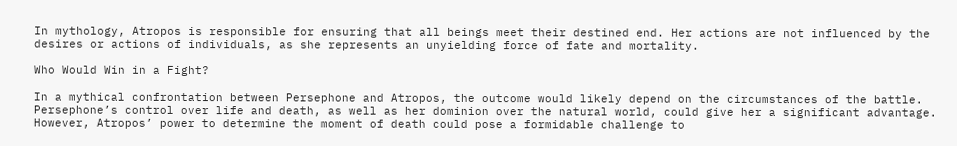In mythology, Atropos is responsible for ensuring that all beings meet their destined end. Her actions are not influenced by the desires or actions of individuals, as she represents an unyielding force of fate and mortality.

Who Would Win in a Fight?

In a mythical confrontation between Persephone and Atropos, the outcome would likely depend on the circumstances of the battle. Persephone’s control over life and death, as well as her dominion over the natural world, could give her a significant advantage. However, Atropos’ power to determine the moment of death could pose a formidable challenge to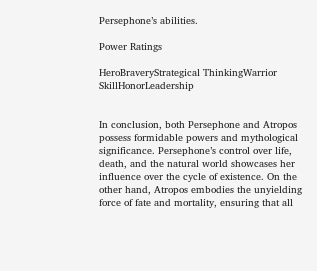Persephone’s abilities.

Power Ratings

HeroBraveryStrategical ThinkingWarrior SkillHonorLeadership


In conclusion, both Persephone and Atropos possess formidable powers and mythological significance. Persephone’s control over life, death, and the natural world showcases her influence over the cycle of existence. On the other hand, Atropos embodies the unyielding force of fate and mortality, ensuring that all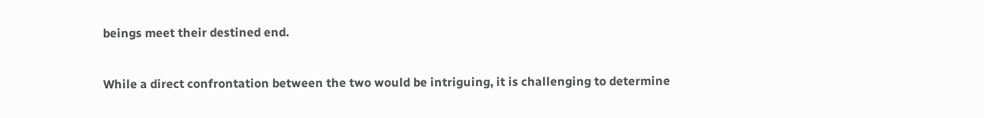beings meet their destined end.

While a direct confrontation between the two would be intriguing, it is challenging to determine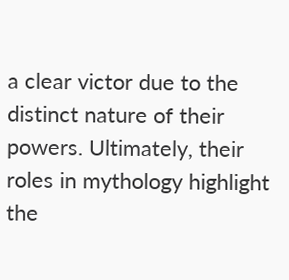a clear victor due to the distinct nature of their powers. Ultimately, their roles in mythology highlight the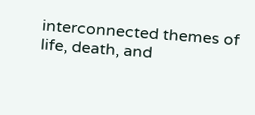interconnected themes of life, death, and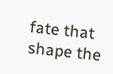fate that shape the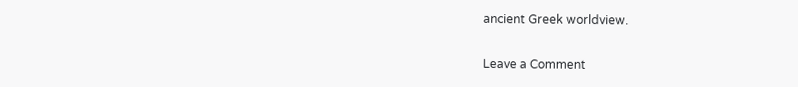ancient Greek worldview.

Leave a Comment